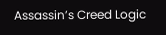Assassin’s Creed Logic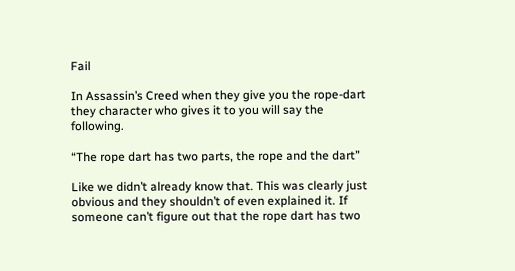Fail

In Assassin’s Creed when they give you the rope-dart they character who gives it to you will say the following.

“The rope dart has two parts, the rope and the dart”

Like we didn’t already know that. This was clearly just obvious and they shouldn’t of even explained it. If someone can’t figure out that the rope dart has two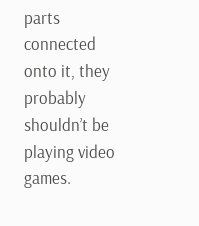parts connected onto it, they probably shouldn’t be playing video games.